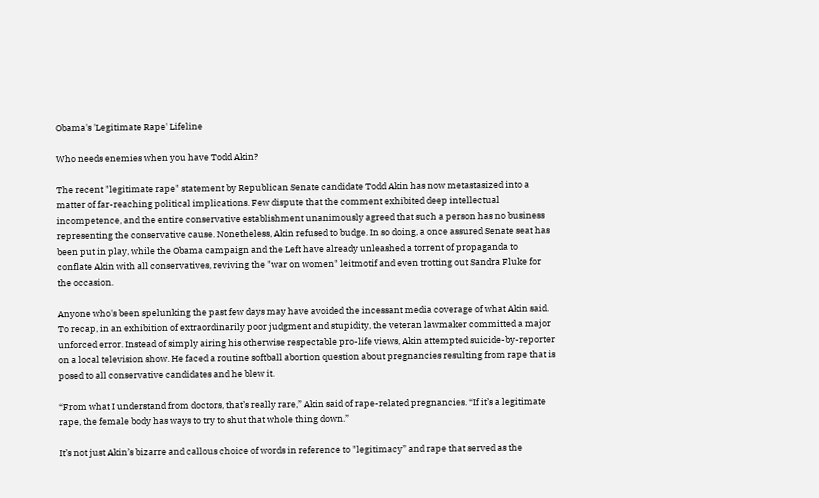Obama's 'Legitimate Rape' Lifeline

Who needs enemies when you have Todd Akin?

The recent "legitimate rape" statement by Republican Senate candidate Todd Akin has now metastasized into a matter of far-reaching political implications. Few dispute that the comment exhibited deep intellectual incompetence, and the entire conservative establishment unanimously agreed that such a person has no business representing the conservative cause. Nonetheless, Akin refused to budge. In so doing, a once assured Senate seat has been put in play, while the Obama campaign and the Left have already unleashed a torrent of propaganda to conflate Akin with all conservatives, reviving the "war on women" leitmotif and even trotting out Sandra Fluke for the occasion.

Anyone who's been spelunking the past few days may have avoided the incessant media coverage of what Akin said. To recap, in an exhibition of extraordinarily poor judgment and stupidity, the veteran lawmaker committed a major unforced error. Instead of simply airing his otherwise respectable pro-life views, Akin attempted suicide-by-reporter on a local television show. He faced a routine softball abortion question about pregnancies resulting from rape that is posed to all conservative candidates and he blew it.

“From what I understand from doctors, that’s really rare,” Akin said of rape-related pregnancies. “If it’s a legitimate rape, the female body has ways to try to shut that whole thing down.”

It’s not just Akin’s bizarre and callous choice of words in reference to "legitimacy” and rape that served as the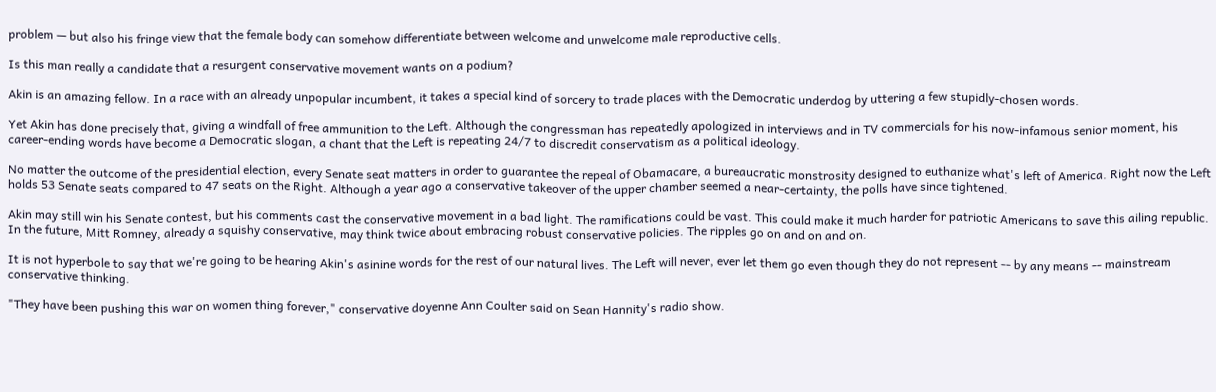problem — but also his fringe view that the female body can somehow differentiate between welcome and unwelcome male reproductive cells.

Is this man really a candidate that a resurgent conservative movement wants on a podium?

Akin is an amazing fellow. In a race with an already unpopular incumbent, it takes a special kind of sorcery to trade places with the Democratic underdog by uttering a few stupidly-chosen words.

Yet Akin has done precisely that, giving a windfall of free ammunition to the Left. Although the congressman has repeatedly apologized in interviews and in TV commercials for his now-infamous senior moment, his career-ending words have become a Democratic slogan, a chant that the Left is repeating 24/7 to discredit conservatism as a political ideology.

No matter the outcome of the presidential election, every Senate seat matters in order to guarantee the repeal of Obamacare, a bureaucratic monstrosity designed to euthanize what's left of America. Right now the Left holds 53 Senate seats compared to 47 seats on the Right. Although a year ago a conservative takeover of the upper chamber seemed a near-certainty, the polls have since tightened.

Akin may still win his Senate contest, but his comments cast the conservative movement in a bad light. The ramifications could be vast. This could make it much harder for patriotic Americans to save this ailing republic. In the future, Mitt Romney, already a squishy conservative, may think twice about embracing robust conservative policies. The ripples go on and on and on.

It is not hyperbole to say that we're going to be hearing Akin's asinine words for the rest of our natural lives. The Left will never, ever let them go even though they do not represent -- by any means -- mainstream conservative thinking.

"They have been pushing this war on women thing forever," conservative doyenne Ann Coulter said on Sean Hannity's radio show.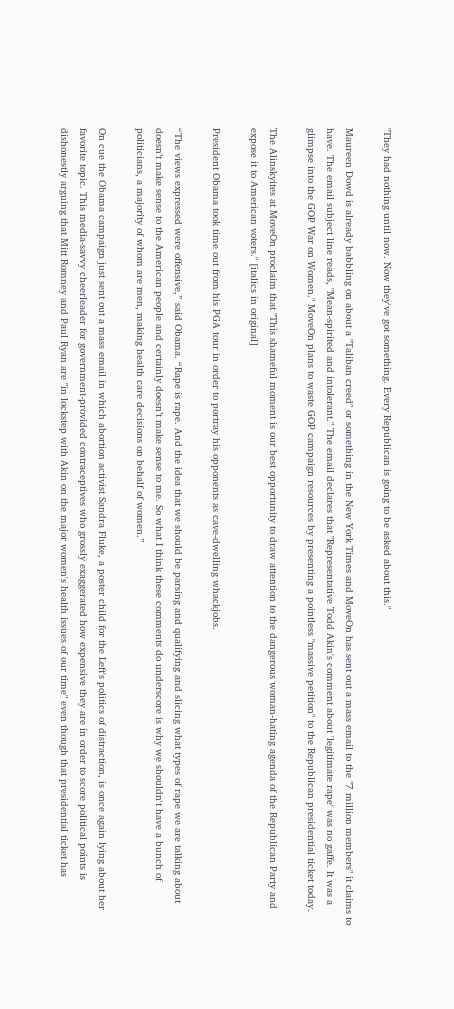"They had nothing until now. Now they've got something. Every Republican is going to be asked about this."

Maureen Dowd is already babbling on about a "Taliban creed" or something in the New York Times and MoveOn has sent out a mass email to the "7 million members" it claims to have. The email subject line reads, "Mean-spirited and intolerant." The email declares that "Representative Todd Akin's comment about 'legitimate rape' was no gaffe. It was a glimpse into the GOP War on Women." MoveOn plans to waste GOP campaign resources by presenting a pointless "massive petition" to the Republican presidential ticket today.

The Alinskyites at MoveOn proclaim that "This shameful moment is our best opportunity to draw attention to the dangerous woman-hating agenda of the Republican Party and expose it to American voters." [italics in original]

President Obama took time out from his PGA tour in order to portray his opponents as cave-dwelling whackjobs.

“The views expressed were offensive,” said Obama. “Rape is rape. And the idea that we should be parsing and qualifying and slicing what types of rape we are talking about doesn’t make sense to the American people and certainly doesn’t make sense to me. So what I think these comments do underscore is why we shouldn't have a bunch of politicians, a majority of whom are men, making health care decisions on behalf of women.”

On cue the Obama campaign just sent out a mass email in which abortion activist Sandra Fluke, a poster child for the Left's politics of distraction, is once again lying about her favorite topic. This media-savvy cheerleader for government-provided contraceptives who grossly exaggerated how expensive they are in order to score political points is dishonestly arguing that Mitt Romney and Paul Ryan are "in lockstep with Akin on the major women's health issues of our time" even though that presidential ticket has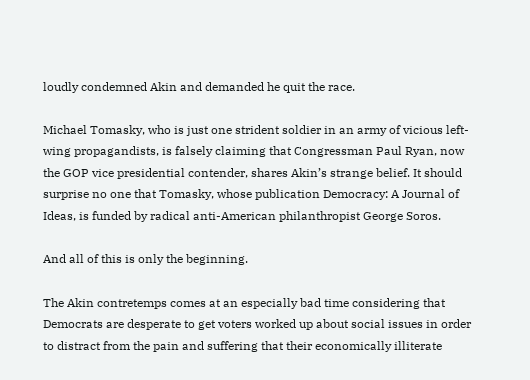loudly condemned Akin and demanded he quit the race.

Michael Tomasky, who is just one strident soldier in an army of vicious left-wing propagandists, is falsely claiming that Congressman Paul Ryan, now the GOP vice presidential contender, shares Akin’s strange belief. It should surprise no one that Tomasky, whose publication Democracy: A Journal of Ideas, is funded by radical anti-American philanthropist George Soros.

And all of this is only the beginning.

The Akin contretemps comes at an especially bad time considering that Democrats are desperate to get voters worked up about social issues in order to distract from the pain and suffering that their economically illiterate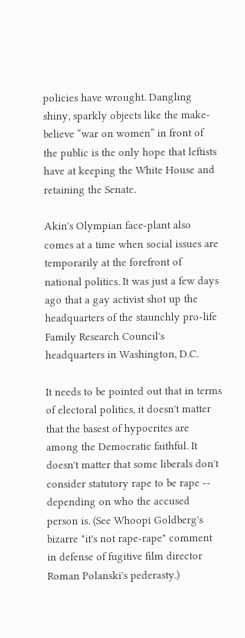policies have wrought. Dangling shiny, sparkly objects like the make-believe “war on women” in front of the public is the only hope that leftists have at keeping the White House and retaining the Senate.

Akin's Olympian face-plant also comes at a time when social issues are temporarily at the forefront of national politics. It was just a few days ago that a gay activist shot up the headquarters of the staunchly pro-life Family Research Council's headquarters in Washington, D.C.

It needs to be pointed out that in terms of electoral politics, it doesn't matter that the basest of hypocrites are among the Democratic faithful. It doesn't matter that some liberals don't consider statutory rape to be rape -- depending on who the accused person is. (See Whoopi Goldberg's bizarre "it's not rape-rape" comment in defense of fugitive film director Roman Polanski's pederasty.)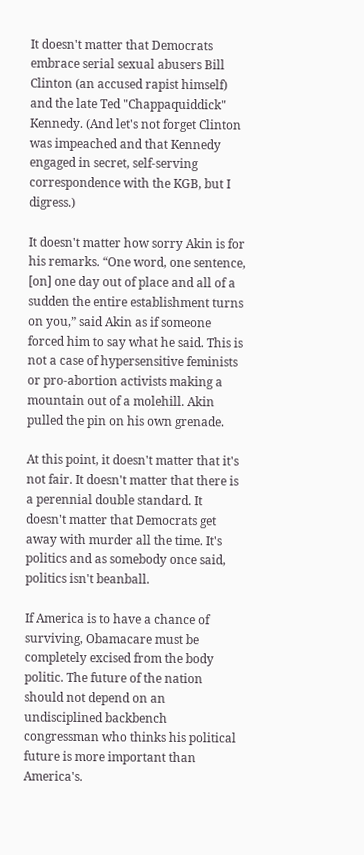It doesn't matter that Democrats embrace serial sexual abusers Bill Clinton (an accused rapist himself) and the late Ted "Chappaquiddick" Kennedy. (And let's not forget Clinton was impeached and that Kennedy engaged in secret, self-serving correspondence with the KGB, but I digress.)

It doesn't matter how sorry Akin is for his remarks. “One word, one sentence, [on] one day out of place and all of a sudden the entire establishment turns on you,” said Akin as if someone forced him to say what he said. This is not a case of hypersensitive feminists or pro-abortion activists making a mountain out of a molehill. Akin pulled the pin on his own grenade.

At this point, it doesn't matter that it's not fair. It doesn't matter that there is a perennial double standard. It doesn't matter that Democrats get away with murder all the time. It's politics and as somebody once said, politics isn't beanball.

If America is to have a chance of surviving, Obamacare must be completely excised from the body politic. The future of the nation should not depend on an undisciplined backbench congressman who thinks his political future is more important than America's.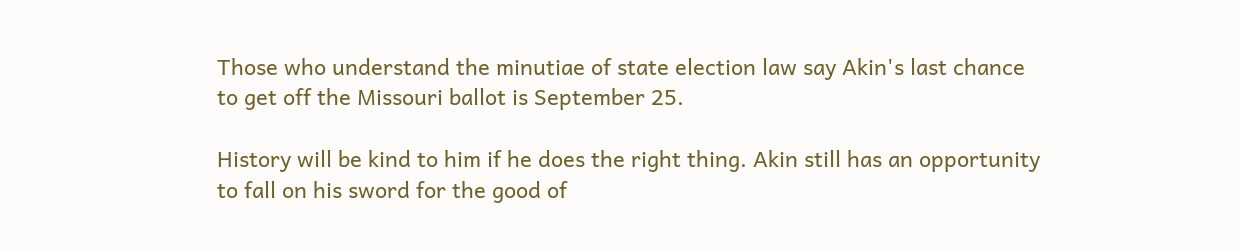Those who understand the minutiae of state election law say Akin's last chance to get off the Missouri ballot is September 25.

History will be kind to him if he does the right thing. Akin still has an opportunity to fall on his sword for the good of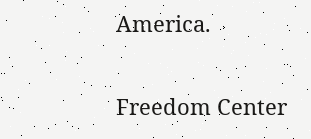America.

Freedom Center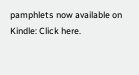pamphlets now available on Kindle: Click here.